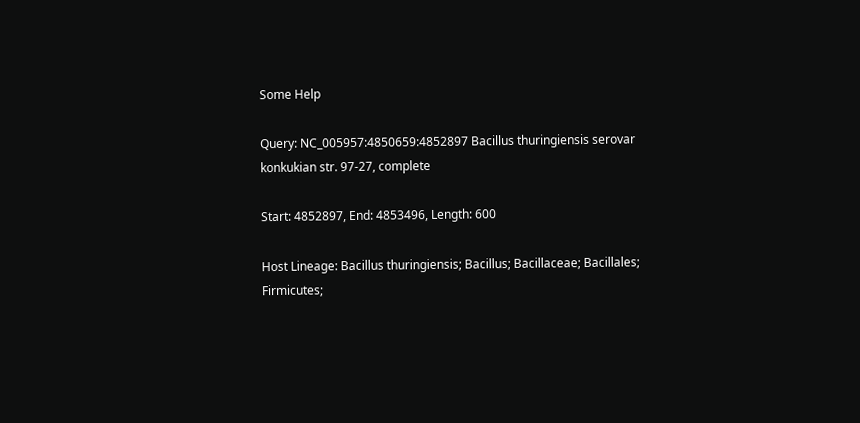Some Help

Query: NC_005957:4850659:4852897 Bacillus thuringiensis serovar konkukian str. 97-27, complete

Start: 4852897, End: 4853496, Length: 600

Host Lineage: Bacillus thuringiensis; Bacillus; Bacillaceae; Bacillales; Firmicutes;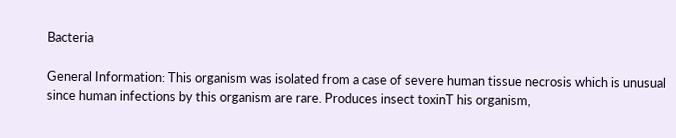Bacteria

General Information: This organism was isolated from a case of severe human tissue necrosis which is unusual since human infections by this organism are rare. Produces insect toxinT his organism,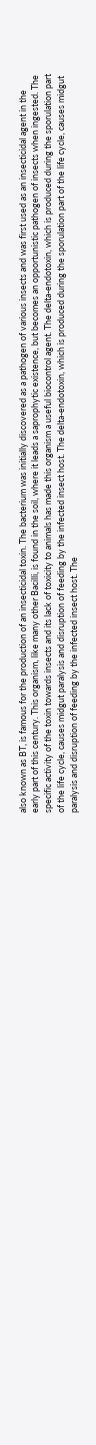also known as BT, is famous for the production of an insecticidal toxin. The bacterium was initially discovered as a pathogen of various insects and was first used as an insecticidal agent in the early part of this century. This organism, like many other Bacilli, is found in the soil, where it leads a saprophytic existence, but becomes an opportunistic pathogen of insects when ingested. The specific activity of the toxin towards insects and its lack of toxicity to animals has made this organism a useful biocontrol agent. The delta-endotoxin, which is produced during the sporulation part of the life cycle, causes midgut paralysis and disruption of feeding by the infected insect host. The delta-endotoxin, which is produced during the sporulation part of the life cycle, causes midgut paralysis and disruption of feeding by the infected insect host. The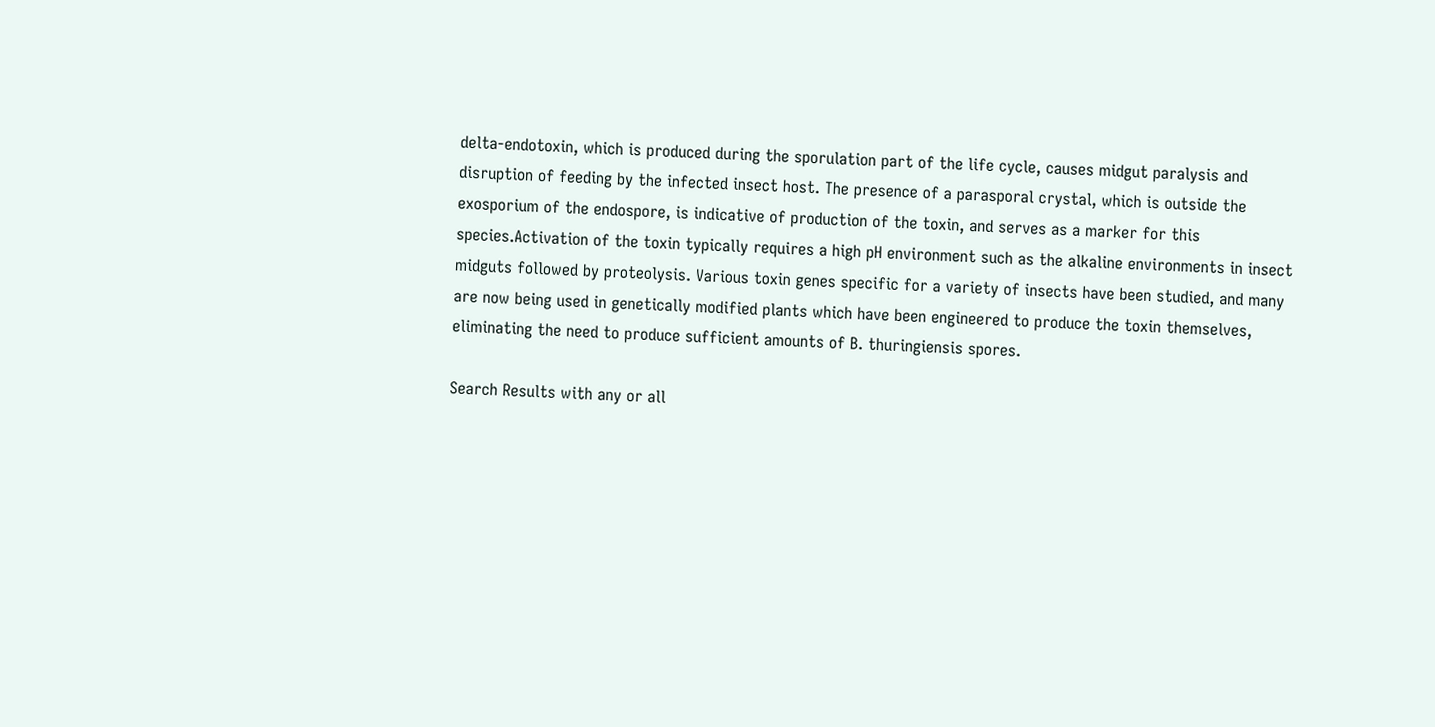delta-endotoxin, which is produced during the sporulation part of the life cycle, causes midgut paralysis and disruption of feeding by the infected insect host. The presence of a parasporal crystal, which is outside the exosporium of the endospore, is indicative of production of the toxin, and serves as a marker for this species.Activation of the toxin typically requires a high pH environment such as the alkaline environments in insect midguts followed by proteolysis. Various toxin genes specific for a variety of insects have been studied, and many are now being used in genetically modified plants which have been engineered to produce the toxin themselves, eliminating the need to produce sufficient amounts of B. thuringiensis spores.

Search Results with any or all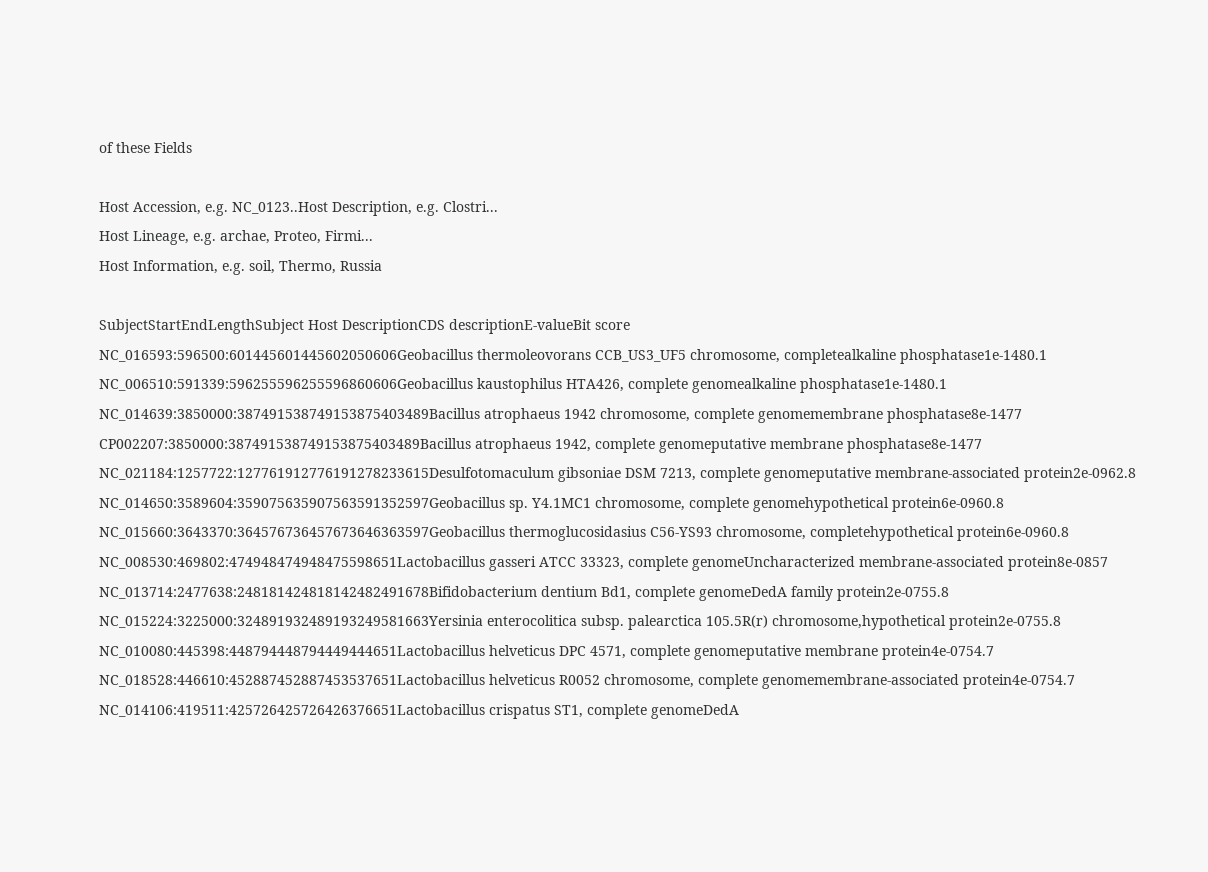of these Fields

Host Accession, e.g. NC_0123..Host Description, e.g. Clostri...
Host Lineage, e.g. archae, Proteo, Firmi...
Host Information, e.g. soil, Thermo, Russia

SubjectStartEndLengthSubject Host DescriptionCDS descriptionE-valueBit score
NC_016593:596500:601445601445602050606Geobacillus thermoleovorans CCB_US3_UF5 chromosome, completealkaline phosphatase1e-1480.1
NC_006510:591339:596255596255596860606Geobacillus kaustophilus HTA426, complete genomealkaline phosphatase1e-1480.1
NC_014639:3850000:387491538749153875403489Bacillus atrophaeus 1942 chromosome, complete genomemembrane phosphatase8e-1477
CP002207:3850000:387491538749153875403489Bacillus atrophaeus 1942, complete genomeputative membrane phosphatase8e-1477
NC_021184:1257722:127761912776191278233615Desulfotomaculum gibsoniae DSM 7213, complete genomeputative membrane-associated protein2e-0962.8
NC_014650:3589604:359075635907563591352597Geobacillus sp. Y4.1MC1 chromosome, complete genomehypothetical protein6e-0960.8
NC_015660:3643370:364576736457673646363597Geobacillus thermoglucosidasius C56-YS93 chromosome, completehypothetical protein6e-0960.8
NC_008530:469802:474948474948475598651Lactobacillus gasseri ATCC 33323, complete genomeUncharacterized membrane-associated protein8e-0857
NC_013714:2477638:248181424818142482491678Bifidobacterium dentium Bd1, complete genomeDedA family protein2e-0755.8
NC_015224:3225000:324891932489193249581663Yersinia enterocolitica subsp. palearctica 105.5R(r) chromosome,hypothetical protein2e-0755.8
NC_010080:445398:448794448794449444651Lactobacillus helveticus DPC 4571, complete genomeputative membrane protein4e-0754.7
NC_018528:446610:452887452887453537651Lactobacillus helveticus R0052 chromosome, complete genomemembrane-associated protein4e-0754.7
NC_014106:419511:425726425726426376651Lactobacillus crispatus ST1, complete genomeDedA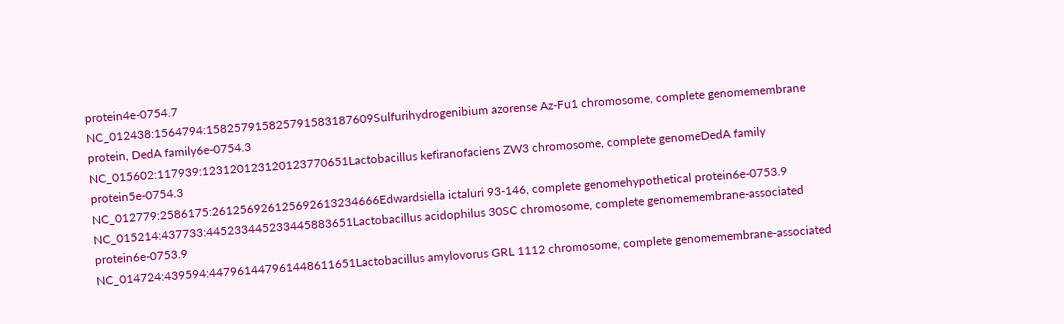protein4e-0754.7
NC_012438:1564794:158257915825791583187609Sulfurihydrogenibium azorense Az-Fu1 chromosome, complete genomemembrane protein, DedA family6e-0754.3
NC_015602:117939:123120123120123770651Lactobacillus kefiranofaciens ZW3 chromosome, complete genomeDedA family protein5e-0754.3
NC_012779:2586175:261256926125692613234666Edwardsiella ictaluri 93-146, complete genomehypothetical protein6e-0753.9
NC_015214:437733:445233445233445883651Lactobacillus acidophilus 30SC chromosome, complete genomemembrane-associated protein6e-0753.9
NC_014724:439594:447961447961448611651Lactobacillus amylovorus GRL 1112 chromosome, complete genomemembrane-associated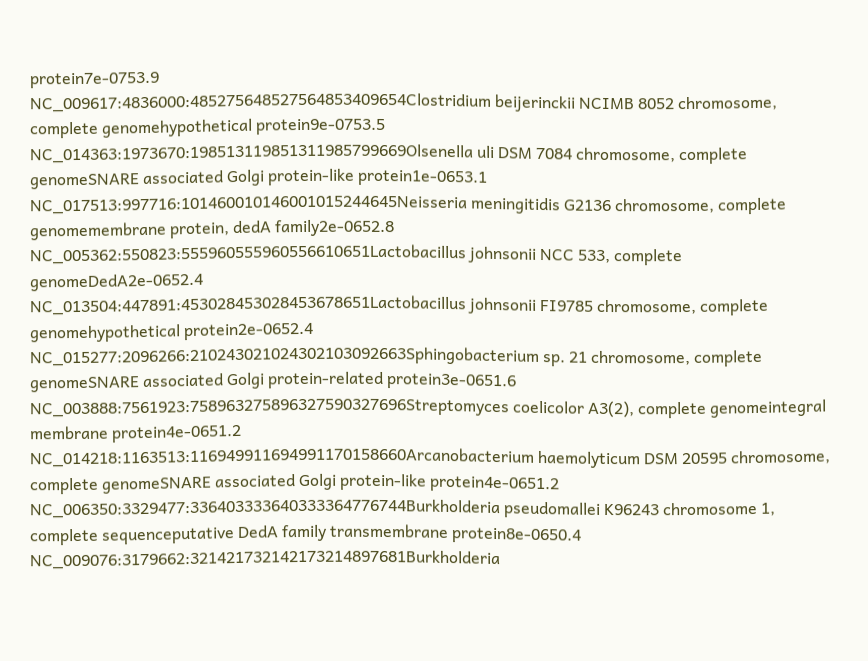protein7e-0753.9
NC_009617:4836000:485275648527564853409654Clostridium beijerinckii NCIMB 8052 chromosome, complete genomehypothetical protein9e-0753.5
NC_014363:1973670:198513119851311985799669Olsenella uli DSM 7084 chromosome, complete genomeSNARE associated Golgi protein-like protein1e-0653.1
NC_017513:997716:101460010146001015244645Neisseria meningitidis G2136 chromosome, complete genomemembrane protein, dedA family2e-0652.8
NC_005362:550823:555960555960556610651Lactobacillus johnsonii NCC 533, complete genomeDedA2e-0652.4
NC_013504:447891:453028453028453678651Lactobacillus johnsonii FI9785 chromosome, complete genomehypothetical protein2e-0652.4
NC_015277:2096266:210243021024302103092663Sphingobacterium sp. 21 chromosome, complete genomeSNARE associated Golgi protein-related protein3e-0651.6
NC_003888:7561923:758963275896327590327696Streptomyces coelicolor A3(2), complete genomeintegral membrane protein4e-0651.2
NC_014218:1163513:116949911694991170158660Arcanobacterium haemolyticum DSM 20595 chromosome, complete genomeSNARE associated Golgi protein-like protein4e-0651.2
NC_006350:3329477:336403333640333364776744Burkholderia pseudomallei K96243 chromosome 1, complete sequenceputative DedA family transmembrane protein8e-0650.4
NC_009076:3179662:321421732142173214897681Burkholderia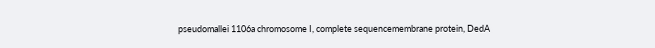pseudomallei 1106a chromosome I, complete sequencemembrane protein, DedA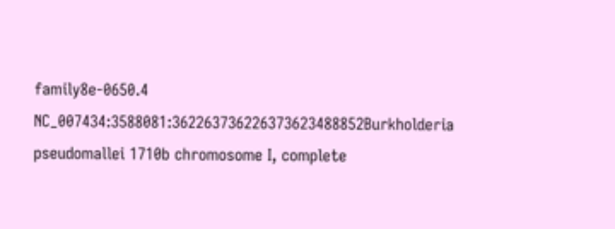family8e-0650.4
NC_007434:3588081:362263736226373623488852Burkholderia pseudomallei 1710b chromosome I, complete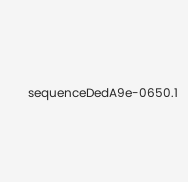sequenceDedA9e-0650.1